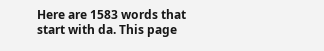Here are 1583 words that start with da. This page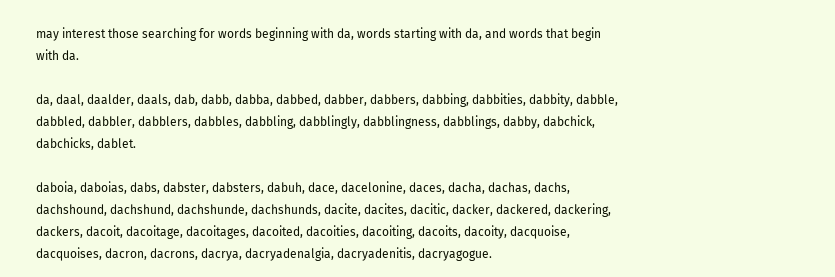may interest those searching for words beginning with da, words starting with da, and words that begin with da.

da, daal, daalder, daals, dab, dabb, dabba, dabbed, dabber, dabbers, dabbing, dabbities, dabbity, dabble, dabbled, dabbler, dabblers, dabbles, dabbling, dabblingly, dabblingness, dabblings, dabby, dabchick, dabchicks, dablet.

daboia, daboias, dabs, dabster, dabsters, dabuh, dace, dacelonine, daces, dacha, dachas, dachs, dachshound, dachshund, dachshunde, dachshunds, dacite, dacites, dacitic, dacker, dackered, dackering, dackers, dacoit, dacoitage, dacoitages, dacoited, dacoities, dacoiting, dacoits, dacoity, dacquoise, dacquoises, dacron, dacrons, dacrya, dacryadenalgia, dacryadenitis, dacryagogue.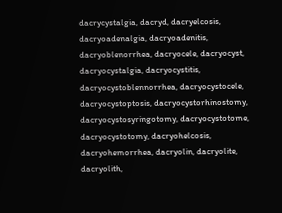dacrycystalgia, dacryd, dacryelcosis, dacryoadenalgia, dacryoadenitis, dacryoblenorrhea, dacryocele, dacryocyst, dacryocystalgia, dacryocystitis, dacryocystoblennorrhea, dacryocystocele, dacryocystoptosis, dacryocystorhinostomy, dacryocystosyringotomy, dacryocystotome, dacryocystotomy, dacryohelcosis, dacryohemorrhea, dacryolin, dacryolite, dacryolith,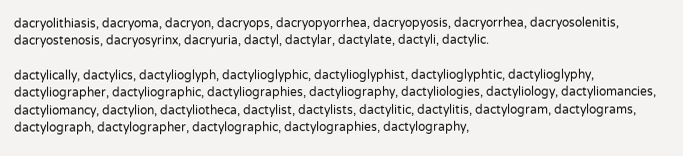dacryolithiasis, dacryoma, dacryon, dacryops, dacryopyorrhea, dacryopyosis, dacryorrhea, dacryosolenitis, dacryostenosis, dacryosyrinx, dacryuria, dactyl, dactylar, dactylate, dactyli, dactylic.

dactylically, dactylics, dactylioglyph, dactylioglyphic, dactylioglyphist, dactylioglyphtic, dactylioglyphy, dactyliographer, dactyliographic, dactyliographies, dactyliography, dactyliologies, dactyliology, dactyliomancies, dactyliomancy, dactylion, dactyliotheca, dactylist, dactylists, dactylitic, dactylitis, dactylogram, dactylograms, dactylograph, dactylographer, dactylographic, dactylographies, dactylography,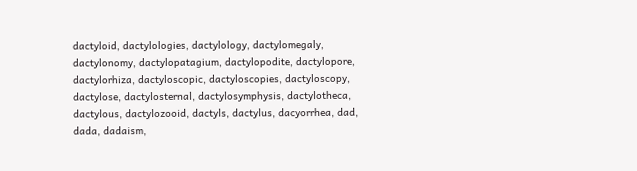dactyloid, dactylologies, dactylology, dactylomegaly, dactylonomy, dactylopatagium, dactylopodite, dactylopore, dactylorhiza, dactyloscopic, dactyloscopies, dactyloscopy, dactylose, dactylosternal, dactylosymphysis, dactylotheca, dactylous, dactylozooid, dactyls, dactylus, dacyorrhea, dad, dada, dadaism,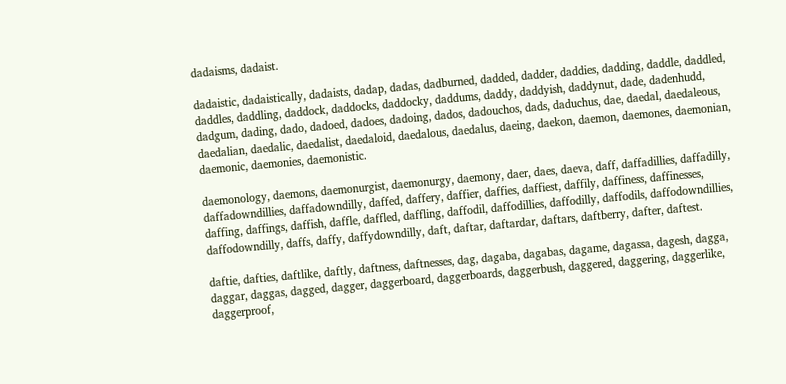dadaisms, dadaist.

dadaistic, dadaistically, dadaists, dadap, dadas, dadburned, dadded, dadder, daddies, dadding, daddle, daddled, daddles, daddling, daddock, daddocks, daddocky, daddums, daddy, daddyish, daddynut, dade, dadenhudd, dadgum, dading, dado, dadoed, dadoes, dadoing, dados, dadouchos, dads, daduchus, dae, daedal, daedaleous, daedalian, daedalic, daedalist, daedaloid, daedalous, daedalus, daeing, daekon, daemon, daemones, daemonian, daemonic, daemonies, daemonistic.

daemonology, daemons, daemonurgist, daemonurgy, daemony, daer, daes, daeva, daff, daffadillies, daffadilly, daffadowndillies, daffadowndilly, daffed, daffery, daffier, daffies, daffiest, daffily, daffiness, daffinesses, daffing, daffings, daffish, daffle, daffled, daffling, daffodil, daffodillies, daffodilly, daffodils, daffodowndillies, daffodowndilly, daffs, daffy, daffydowndilly, daft, daftar, daftardar, daftars, daftberry, dafter, daftest.

daftie, dafties, daftlike, daftly, daftness, daftnesses, dag, dagaba, dagabas, dagame, dagassa, dagesh, dagga, daggar, daggas, dagged, dagger, daggerboard, daggerboards, daggerbush, daggered, daggering, daggerlike, daggerproof,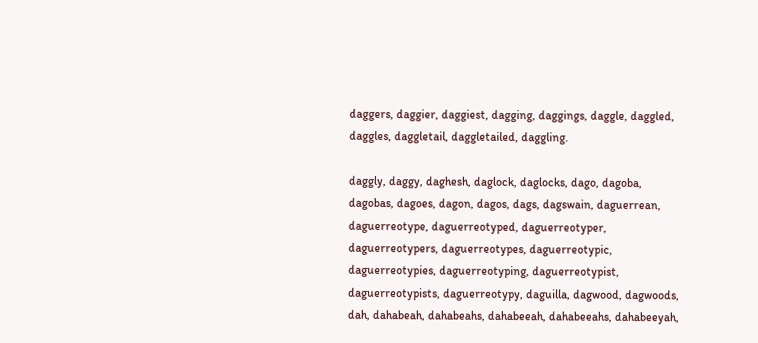daggers, daggier, daggiest, dagging, daggings, daggle, daggled, daggles, daggletail, daggletailed, daggling.

daggly, daggy, daghesh, daglock, daglocks, dago, dagoba, dagobas, dagoes, dagon, dagos, dags, dagswain, daguerrean, daguerreotype, daguerreotyped, daguerreotyper, daguerreotypers, daguerreotypes, daguerreotypic, daguerreotypies, daguerreotyping, daguerreotypist, daguerreotypists, daguerreotypy, daguilla, dagwood, dagwoods, dah, dahabeah, dahabeahs, dahabeeah, dahabeeahs, dahabeeyah,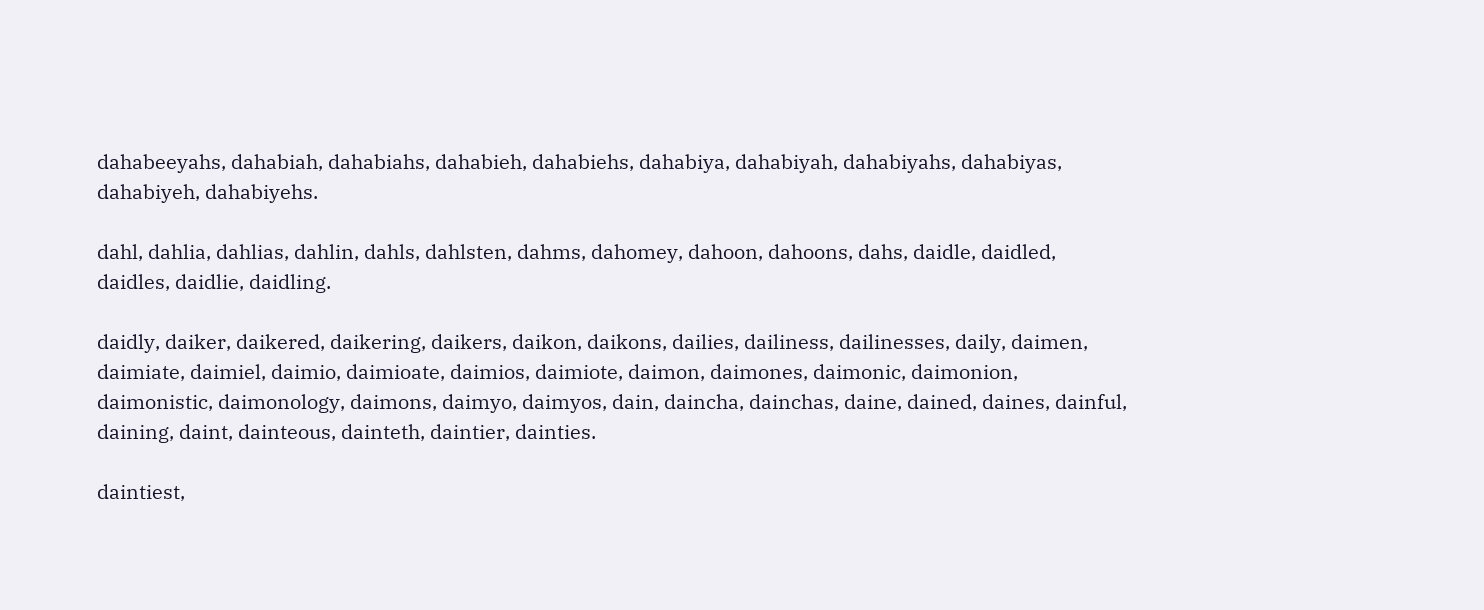dahabeeyahs, dahabiah, dahabiahs, dahabieh, dahabiehs, dahabiya, dahabiyah, dahabiyahs, dahabiyas, dahabiyeh, dahabiyehs.

dahl, dahlia, dahlias, dahlin, dahls, dahlsten, dahms, dahomey, dahoon, dahoons, dahs, daidle, daidled, daidles, daidlie, daidling.

daidly, daiker, daikered, daikering, daikers, daikon, daikons, dailies, dailiness, dailinesses, daily, daimen, daimiate, daimiel, daimio, daimioate, daimios, daimiote, daimon, daimones, daimonic, daimonion, daimonistic, daimonology, daimons, daimyo, daimyos, dain, daincha, dainchas, daine, dained, daines, dainful, daining, daint, dainteous, dainteth, daintier, dainties.

daintiest,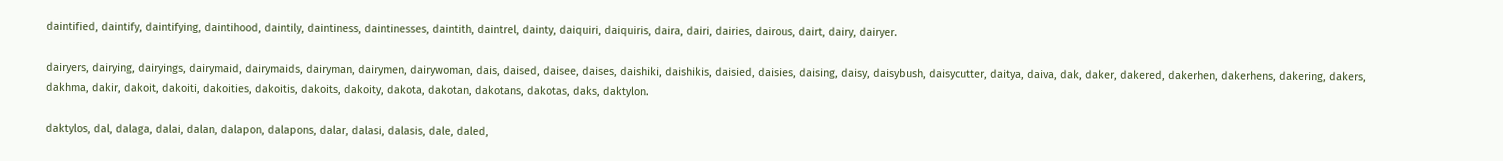daintified, daintify, daintifying, daintihood, daintily, daintiness, daintinesses, daintith, daintrel, dainty, daiquiri, daiquiris, daira, dairi, dairies, dairous, dairt, dairy, dairyer.

dairyers, dairying, dairyings, dairymaid, dairymaids, dairyman, dairymen, dairywoman, dais, daised, daisee, daises, daishiki, daishikis, daisied, daisies, daising, daisy, daisybush, daisycutter, daitya, daiva, dak, daker, dakered, dakerhen, dakerhens, dakering, dakers, dakhma, dakir, dakoit, dakoiti, dakoities, dakoitis, dakoits, dakoity, dakota, dakotan, dakotans, dakotas, daks, daktylon.

daktylos, dal, dalaga, dalai, dalan, dalapon, dalapons, dalar, dalasi, dalasis, dale, daled,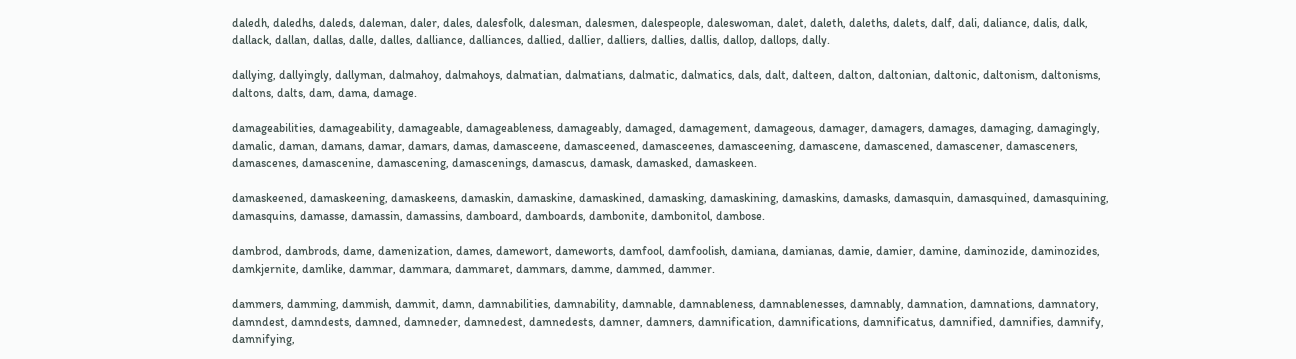daledh, daledhs, daleds, daleman, daler, dales, dalesfolk, dalesman, dalesmen, dalespeople, daleswoman, dalet, daleth, daleths, dalets, dalf, dali, daliance, dalis, dalk, dallack, dallan, dallas, dalle, dalles, dalliance, dalliances, dallied, dallier, dalliers, dallies, dallis, dallop, dallops, dally.

dallying, dallyingly, dallyman, dalmahoy, dalmahoys, dalmatian, dalmatians, dalmatic, dalmatics, dals, dalt, dalteen, dalton, daltonian, daltonic, daltonism, daltonisms, daltons, dalts, dam, dama, damage.

damageabilities, damageability, damageable, damageableness, damageably, damaged, damagement, damageous, damager, damagers, damages, damaging, damagingly, damalic, daman, damans, damar, damars, damas, damasceene, damasceened, damasceenes, damasceening, damascene, damascened, damascener, damasceners, damascenes, damascenine, damascening, damascenings, damascus, damask, damasked, damaskeen.

damaskeened, damaskeening, damaskeens, damaskin, damaskine, damaskined, damasking, damaskining, damaskins, damasks, damasquin, damasquined, damasquining, damasquins, damasse, damassin, damassins, damboard, damboards, dambonite, dambonitol, dambose.

dambrod, dambrods, dame, damenization, dames, damewort, dameworts, damfool, damfoolish, damiana, damianas, damie, damier, damine, daminozide, daminozides, damkjernite, damlike, dammar, dammara, dammaret, dammars, damme, dammed, dammer.

dammers, damming, dammish, dammit, damn, damnabilities, damnability, damnable, damnableness, damnablenesses, damnably, damnation, damnations, damnatory, damndest, damndests, damned, damneder, damnedest, damnedests, damner, damners, damnification, damnifications, damnificatus, damnified, damnifies, damnify, damnifying,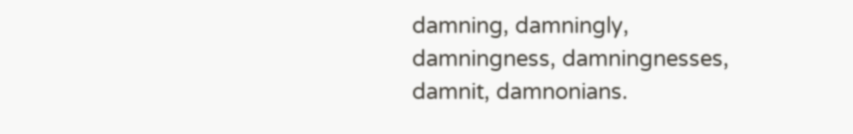damning, damningly, damningness, damningnesses, damnit, damnonians.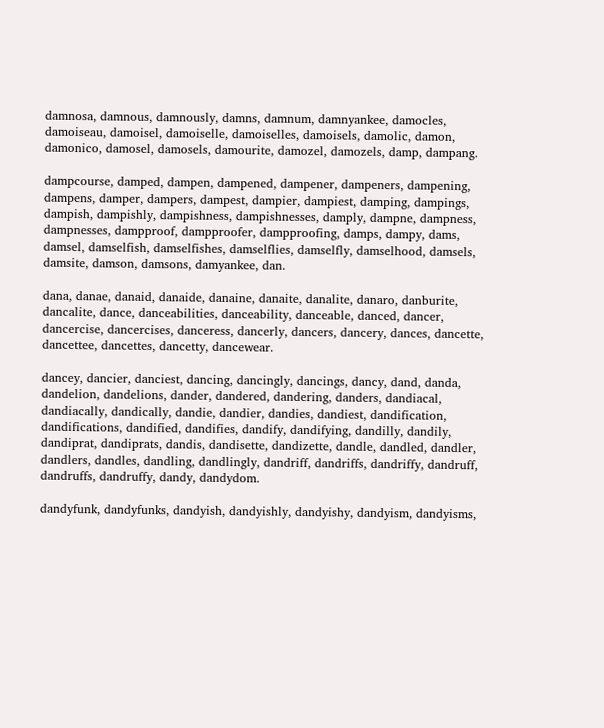damnosa, damnous, damnously, damns, damnum, damnyankee, damocles, damoiseau, damoisel, damoiselle, damoiselles, damoisels, damolic, damon, damonico, damosel, damosels, damourite, damozel, damozels, damp, dampang.

dampcourse, damped, dampen, dampened, dampener, dampeners, dampening, dampens, damper, dampers, dampest, dampier, dampiest, damping, dampings, dampish, dampishly, dampishness, dampishnesses, damply, dampne, dampness, dampnesses, dampproof, dampproofer, dampproofing, damps, dampy, dams, damsel, damselfish, damselfishes, damselflies, damselfly, damselhood, damsels, damsite, damson, damsons, damyankee, dan.

dana, danae, danaid, danaide, danaine, danaite, danalite, danaro, danburite, dancalite, dance, danceabilities, danceability, danceable, danced, dancer, dancercise, dancercises, danceress, dancerly, dancers, dancery, dances, dancette, dancettee, dancettes, dancetty, dancewear.

dancey, dancier, danciest, dancing, dancingly, dancings, dancy, dand, danda, dandelion, dandelions, dander, dandered, dandering, danders, dandiacal, dandiacally, dandically, dandie, dandier, dandies, dandiest, dandification, dandifications, dandified, dandifies, dandify, dandifying, dandilly, dandily, dandiprat, dandiprats, dandis, dandisette, dandizette, dandle, dandled, dandler, dandlers, dandles, dandling, dandlingly, dandriff, dandriffs, dandriffy, dandruff, dandruffs, dandruffy, dandy, dandydom.

dandyfunk, dandyfunks, dandyish, dandyishly, dandyishy, dandyism, dandyisms,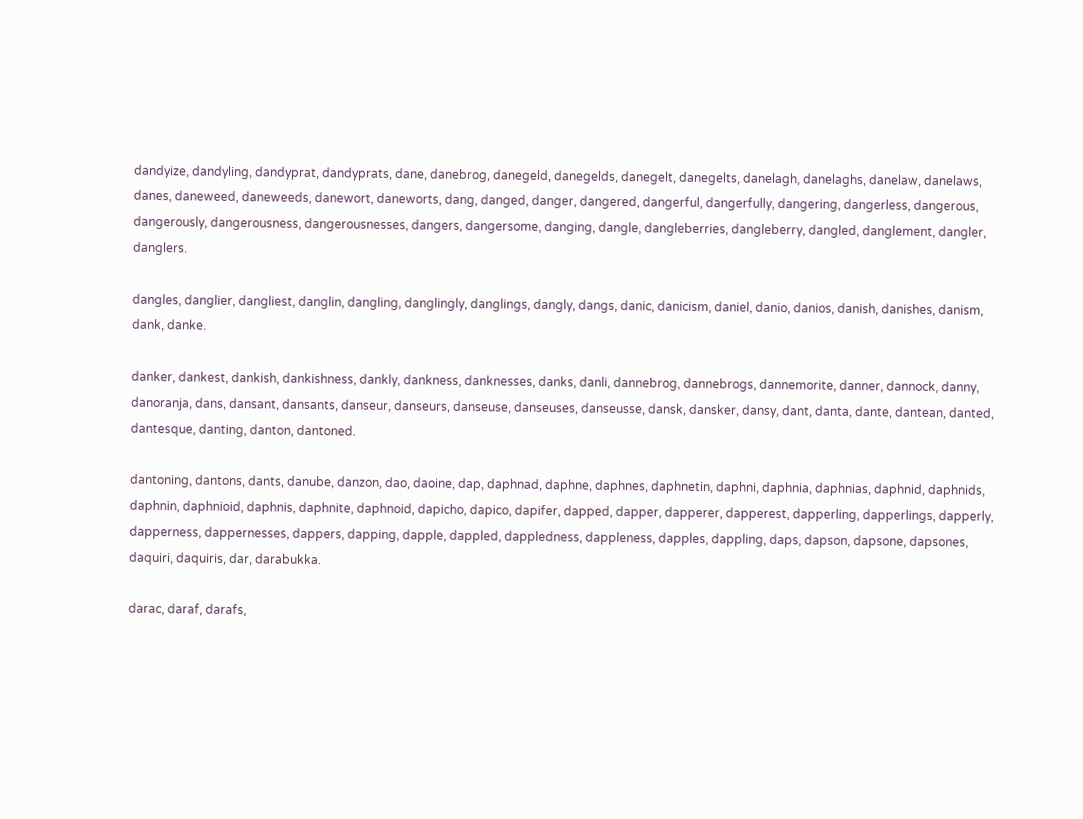dandyize, dandyling, dandyprat, dandyprats, dane, danebrog, danegeld, danegelds, danegelt, danegelts, danelagh, danelaghs, danelaw, danelaws, danes, daneweed, daneweeds, danewort, daneworts, dang, danged, danger, dangered, dangerful, dangerfully, dangering, dangerless, dangerous, dangerously, dangerousness, dangerousnesses, dangers, dangersome, danging, dangle, dangleberries, dangleberry, dangled, danglement, dangler, danglers.

dangles, danglier, dangliest, danglin, dangling, danglingly, danglings, dangly, dangs, danic, danicism, daniel, danio, danios, danish, danishes, danism, dank, danke.

danker, dankest, dankish, dankishness, dankly, dankness, danknesses, danks, danli, dannebrog, dannebrogs, dannemorite, danner, dannock, danny, danoranja, dans, dansant, dansants, danseur, danseurs, danseuse, danseuses, danseusse, dansk, dansker, dansy, dant, danta, dante, dantean, danted, dantesque, danting, danton, dantoned.

dantoning, dantons, dants, danube, danzon, dao, daoine, dap, daphnad, daphne, daphnes, daphnetin, daphni, daphnia, daphnias, daphnid, daphnids, daphnin, daphnioid, daphnis, daphnite, daphnoid, dapicho, dapico, dapifer, dapped, dapper, dapperer, dapperest, dapperling, dapperlings, dapperly, dapperness, dappernesses, dappers, dapping, dapple, dappled, dappledness, dappleness, dapples, dappling, daps, dapson, dapsone, dapsones, daquiri, daquiris, dar, darabukka.

darac, daraf, darafs,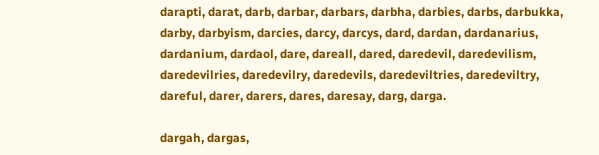darapti, darat, darb, darbar, darbars, darbha, darbies, darbs, darbukka, darby, darbyism, darcies, darcy, darcys, dard, dardan, dardanarius, dardanium, dardaol, dare, dareall, dared, daredevil, daredevilism, daredevilries, daredevilry, daredevils, daredeviltries, daredeviltry, dareful, darer, darers, dares, daresay, darg, darga.

dargah, dargas,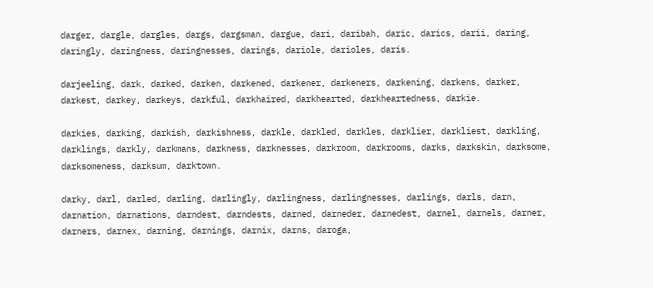darger, dargle, dargles, dargs, dargsman, dargue, dari, daribah, daric, darics, darii, daring, daringly, daringness, daringnesses, darings, dariole, darioles, daris.

darjeeling, dark, darked, darken, darkened, darkener, darkeners, darkening, darkens, darker, darkest, darkey, darkeys, darkful, darkhaired, darkhearted, darkheartedness, darkie.

darkies, darking, darkish, darkishness, darkle, darkled, darkles, darklier, darkliest, darkling, darklings, darkly, darkmans, darkness, darknesses, darkroom, darkrooms, darks, darkskin, darksome, darksomeness, darksum, darktown.

darky, darl, darled, darling, darlingly, darlingness, darlingnesses, darlings, darls, darn, darnation, darnations, darndest, darndests, darned, darneder, darnedest, darnel, darnels, darner, darners, darnex, darning, darnings, darnix, darns, daroga,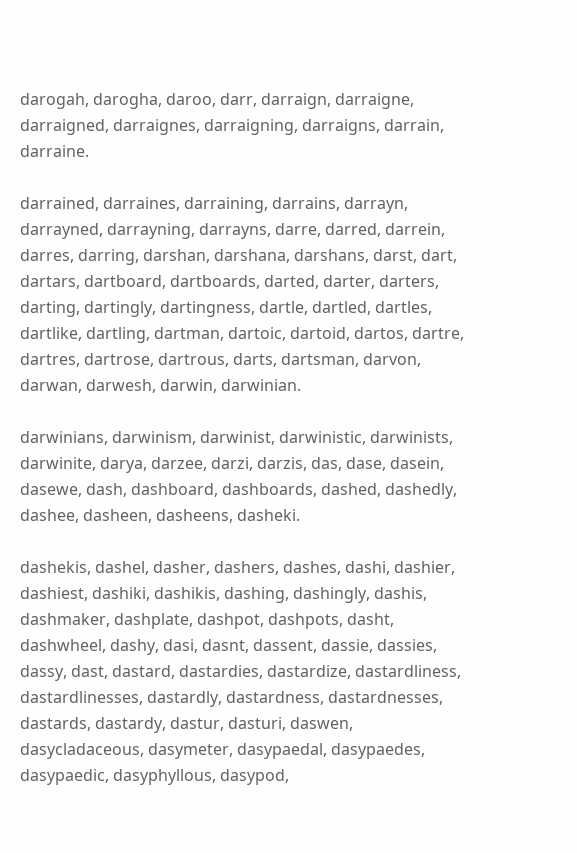darogah, darogha, daroo, darr, darraign, darraigne, darraigned, darraignes, darraigning, darraigns, darrain, darraine.

darrained, darraines, darraining, darrains, darrayn, darrayned, darrayning, darrayns, darre, darred, darrein, darres, darring, darshan, darshana, darshans, darst, dart, dartars, dartboard, dartboards, darted, darter, darters, darting, dartingly, dartingness, dartle, dartled, dartles, dartlike, dartling, dartman, dartoic, dartoid, dartos, dartre, dartres, dartrose, dartrous, darts, dartsman, darvon, darwan, darwesh, darwin, darwinian.

darwinians, darwinism, darwinist, darwinistic, darwinists, darwinite, darya, darzee, darzi, darzis, das, dase, dasein, dasewe, dash, dashboard, dashboards, dashed, dashedly, dashee, dasheen, dasheens, dasheki.

dashekis, dashel, dasher, dashers, dashes, dashi, dashier, dashiest, dashiki, dashikis, dashing, dashingly, dashis, dashmaker, dashplate, dashpot, dashpots, dasht, dashwheel, dashy, dasi, dasnt, dassent, dassie, dassies, dassy, dast, dastard, dastardies, dastardize, dastardliness, dastardlinesses, dastardly, dastardness, dastardnesses, dastards, dastardy, dastur, dasturi, daswen, dasycladaceous, dasymeter, dasypaedal, dasypaedes, dasypaedic, dasyphyllous, dasypod,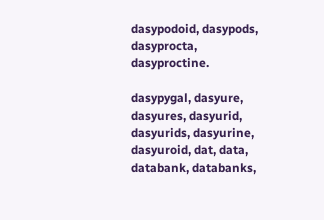dasypodoid, dasypods, dasyprocta, dasyproctine.

dasypygal, dasyure, dasyures, dasyurid, dasyurids, dasyurine, dasyuroid, dat, data, databank, databanks,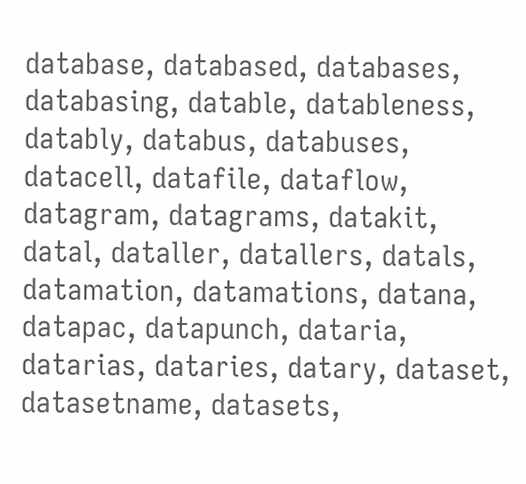database, databased, databases, databasing, datable, datableness, datably, databus, databuses, datacell, datafile, dataflow, datagram, datagrams, datakit, datal, dataller, datallers, datals, datamation, datamations, datana, datapac, datapunch, dataria, datarias, dataries, datary, dataset, datasetname, datasets,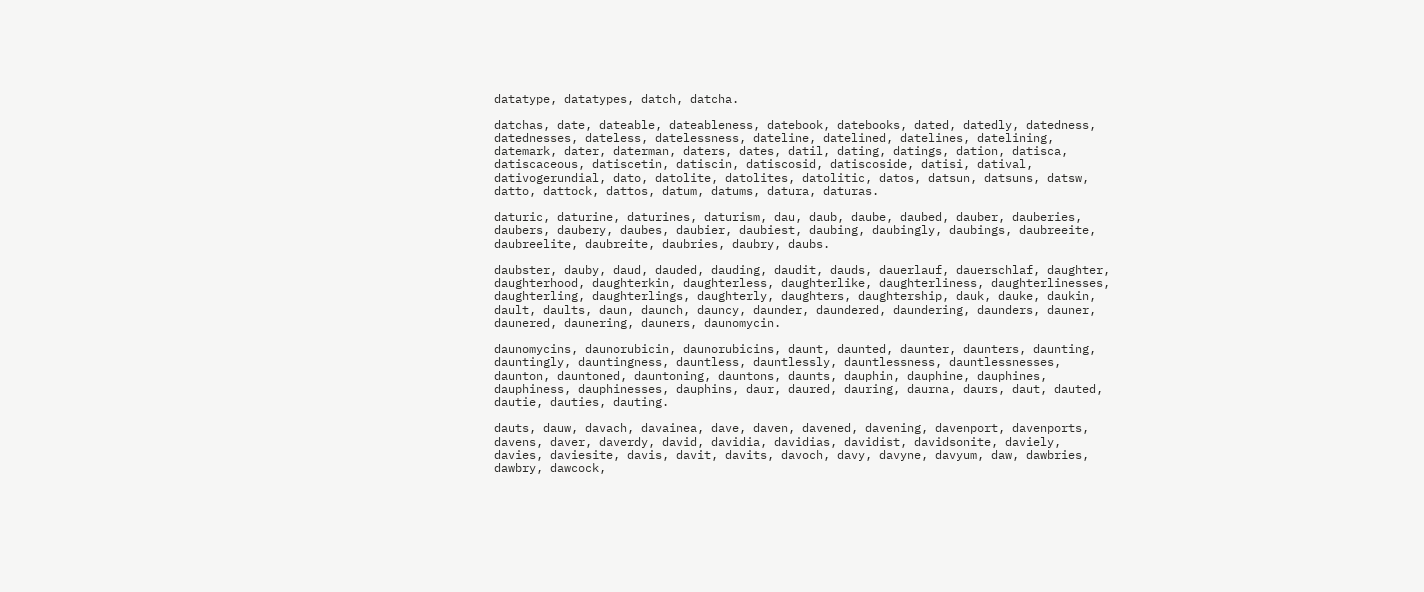datatype, datatypes, datch, datcha.

datchas, date, dateable, dateableness, datebook, datebooks, dated, datedly, datedness, datednesses, dateless, datelessness, dateline, datelined, datelines, datelining, datemark, dater, daterman, daters, dates, datil, dating, datings, dation, datisca, datiscaceous, datiscetin, datiscin, datiscosid, datiscoside, datisi, datival, dativogerundial, dato, datolite, datolites, datolitic, datos, datsun, datsuns, datsw, datto, dattock, dattos, datum, datums, datura, daturas.

daturic, daturine, daturines, daturism, dau, daub, daube, daubed, dauber, dauberies, daubers, daubery, daubes, daubier, daubiest, daubing, daubingly, daubings, daubreeite, daubreelite, daubreite, daubries, daubry, daubs.

daubster, dauby, daud, dauded, dauding, daudit, dauds, dauerlauf, dauerschlaf, daughter, daughterhood, daughterkin, daughterless, daughterlike, daughterliness, daughterlinesses, daughterling, daughterlings, daughterly, daughters, daughtership, dauk, dauke, daukin, dault, daults, daun, daunch, dauncy, daunder, daundered, daundering, daunders, dauner, daunered, daunering, dauners, daunomycin.

daunomycins, daunorubicin, daunorubicins, daunt, daunted, daunter, daunters, daunting, dauntingly, dauntingness, dauntless, dauntlessly, dauntlessness, dauntlessnesses, daunton, dauntoned, dauntoning, dauntons, daunts, dauphin, dauphine, dauphines, dauphiness, dauphinesses, dauphins, daur, daured, dauring, daurna, daurs, daut, dauted, dautie, dauties, dauting.

dauts, dauw, davach, davainea, dave, daven, davened, davening, davenport, davenports, davens, daver, daverdy, david, davidia, davidias, davidist, davidsonite, daviely, davies, daviesite, davis, davit, davits, davoch, davy, davyne, davyum, daw, dawbries, dawbry, dawcock,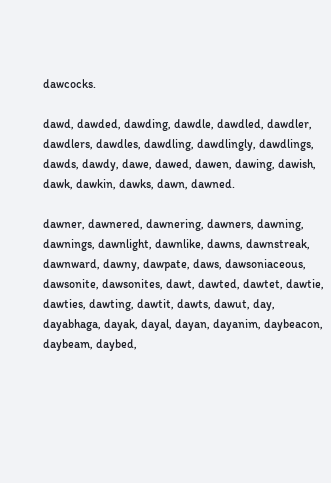dawcocks.

dawd, dawded, dawding, dawdle, dawdled, dawdler, dawdlers, dawdles, dawdling, dawdlingly, dawdlings, dawds, dawdy, dawe, dawed, dawen, dawing, dawish, dawk, dawkin, dawks, dawn, dawned.

dawner, dawnered, dawnering, dawners, dawning, dawnings, dawnlight, dawnlike, dawns, dawnstreak, dawnward, dawny, dawpate, daws, dawsoniaceous, dawsonite, dawsonites, dawt, dawted, dawtet, dawtie, dawties, dawting, dawtit, dawts, dawut, day, dayabhaga, dayak, dayal, dayan, dayanim, daybeacon, daybeam, daybed,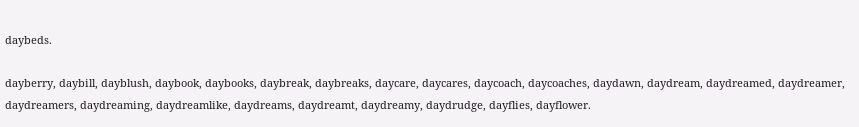daybeds.

dayberry, daybill, dayblush, daybook, daybooks, daybreak, daybreaks, daycare, daycares, daycoach, daycoaches, daydawn, daydream, daydreamed, daydreamer, daydreamers, daydreaming, daydreamlike, daydreams, daydreamt, daydreamy, daydrudge, dayflies, dayflower.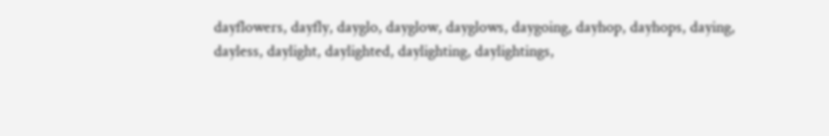dayflowers, dayfly, dayglo, dayglow, dayglows, daygoing, dayhop, dayhops, daying, dayless, daylight, daylighted, daylighting, daylightings,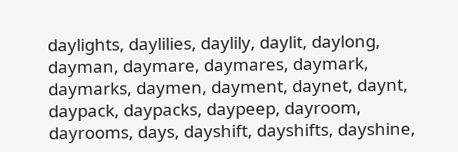daylights, daylilies, daylily, daylit, daylong, dayman, daymare, daymares, daymark, daymarks, daymen, dayment, daynet, daynt, daypack, daypacks, daypeep, dayroom, dayrooms, days, dayshift, dayshifts, dayshine,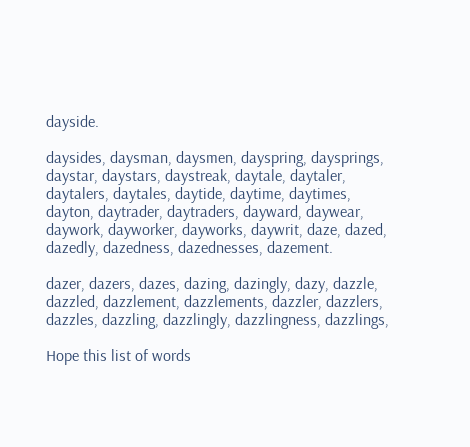dayside.

daysides, daysman, daysmen, dayspring, daysprings, daystar, daystars, daystreak, daytale, daytaler, daytalers, daytales, daytide, daytime, daytimes, dayton, daytrader, daytraders, dayward, daywear, daywork, dayworker, dayworks, daywrit, daze, dazed, dazedly, dazedness, dazednesses, dazement.

dazer, dazers, dazes, dazing, dazingly, dazy, dazzle, dazzled, dazzlement, dazzlements, dazzler, dazzlers, dazzles, dazzling, dazzlingly, dazzlingness, dazzlings,

Hope this list of words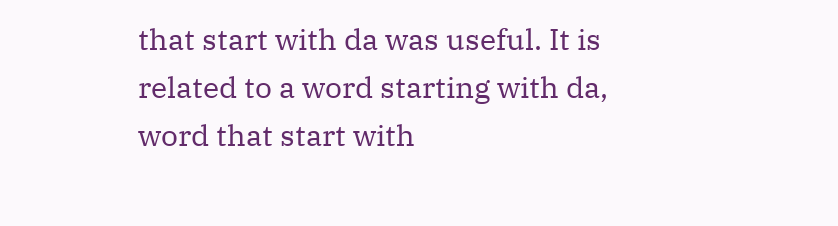that start with da was useful. It is related to a word starting with da, word that start with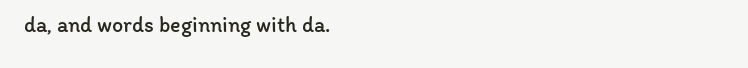da, and words beginning with da.